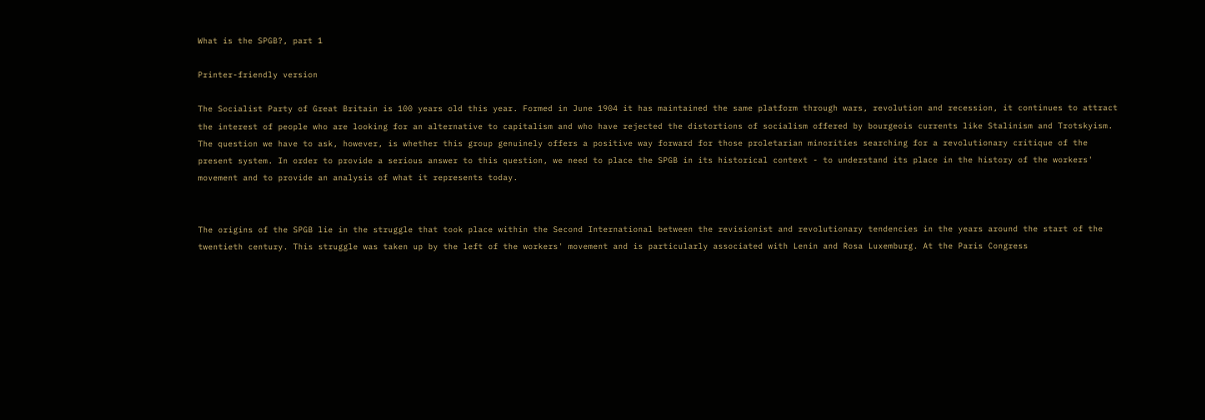What is the SPGB?, part 1

Printer-friendly version

The Socialist Party of Great Britain is 100 years old this year. Formed in June 1904 it has maintained the same platform through wars, revolution and recession, it continues to attract the interest of people who are looking for an alternative to capitalism and who have rejected the distortions of socialism offered by bourgeois currents like Stalinism and Trotskyism. The question we have to ask, however, is whether this group genuinely offers a positive way forward for those proletarian minorities searching for a revolutionary critique of the present system. In order to provide a serious answer to this question, we need to place the SPGB in its historical context - to understand its place in the history of the workers' movement and to provide an analysis of what it represents today.


The origins of the SPGB lie in the struggle that took place within the Second International between the revisionist and revolutionary tendencies in the years around the start of the twentieth century. This struggle was taken up by the left of the workers' movement and is particularly associated with Lenin and Rosa Luxemburg. At the Paris Congress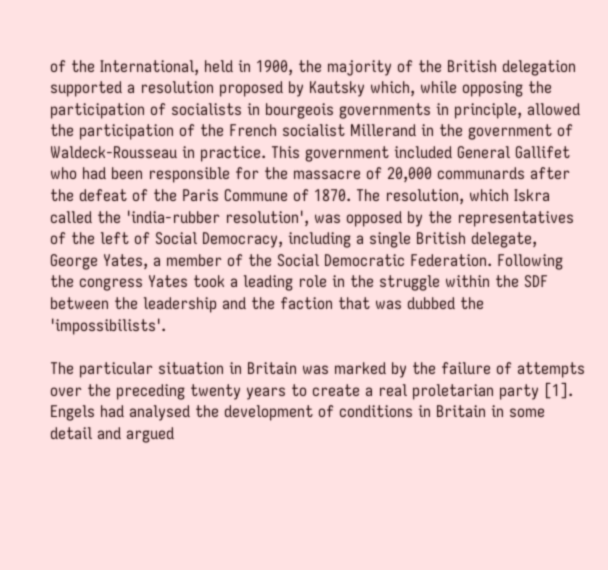of the International, held in 1900, the majority of the British delegation supported a resolution proposed by Kautsky which, while opposing the participation of socialists in bourgeois governments in principle, allowed the participation of the French socialist Millerand in the government of Waldeck-Rousseau in practice. This government included General Gallifet who had been responsible for the massacre of 20,000 communards after the defeat of the Paris Commune of 1870. The resolution, which Iskra called the 'india-rubber resolution', was opposed by the representatives of the left of Social Democracy, including a single British delegate, George Yates, a member of the Social Democratic Federation. Following the congress Yates took a leading role in the struggle within the SDF between the leadership and the faction that was dubbed the 'impossibilists'.

The particular situation in Britain was marked by the failure of attempts over the preceding twenty years to create a real proletarian party [1]. Engels had analysed the development of conditions in Britain in some detail and argued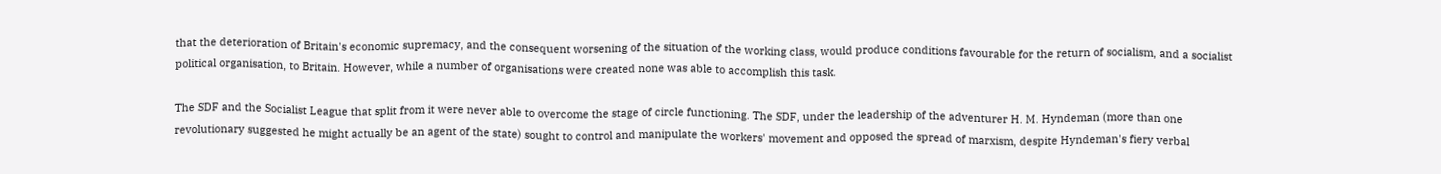that the deterioration of Britain's economic supremacy, and the consequent worsening of the situation of the working class, would produce conditions favourable for the return of socialism, and a socialist political organisation, to Britain. However, while a number of organisations were created none was able to accomplish this task.

The SDF and the Socialist League that split from it were never able to overcome the stage of circle functioning. The SDF, under the leadership of the adventurer H. M. Hyndeman (more than one revolutionary suggested he might actually be an agent of the state) sought to control and manipulate the workers' movement and opposed the spread of marxism, despite Hyndeman's fiery verbal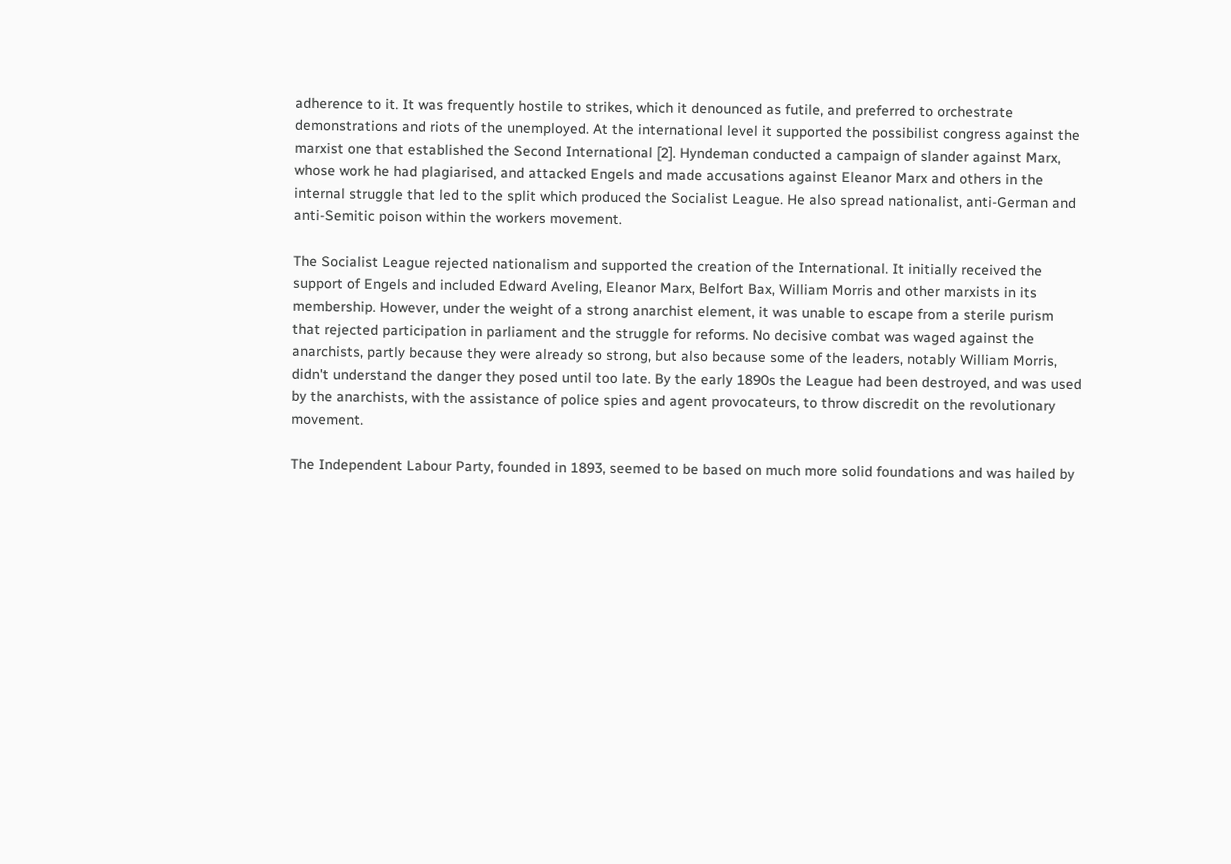adherence to it. It was frequently hostile to strikes, which it denounced as futile, and preferred to orchestrate demonstrations and riots of the unemployed. At the international level it supported the possibilist congress against the marxist one that established the Second International [2]. Hyndeman conducted a campaign of slander against Marx, whose work he had plagiarised, and attacked Engels and made accusations against Eleanor Marx and others in the internal struggle that led to the split which produced the Socialist League. He also spread nationalist, anti-German and anti-Semitic poison within the workers movement.

The Socialist League rejected nationalism and supported the creation of the International. It initially received the support of Engels and included Edward Aveling, Eleanor Marx, Belfort Bax, William Morris and other marxists in its membership. However, under the weight of a strong anarchist element, it was unable to escape from a sterile purism that rejected participation in parliament and the struggle for reforms. No decisive combat was waged against the anarchists, partly because they were already so strong, but also because some of the leaders, notably William Morris, didn't understand the danger they posed until too late. By the early 1890s the League had been destroyed, and was used by the anarchists, with the assistance of police spies and agent provocateurs, to throw discredit on the revolutionary movement.

The Independent Labour Party, founded in 1893, seemed to be based on much more solid foundations and was hailed by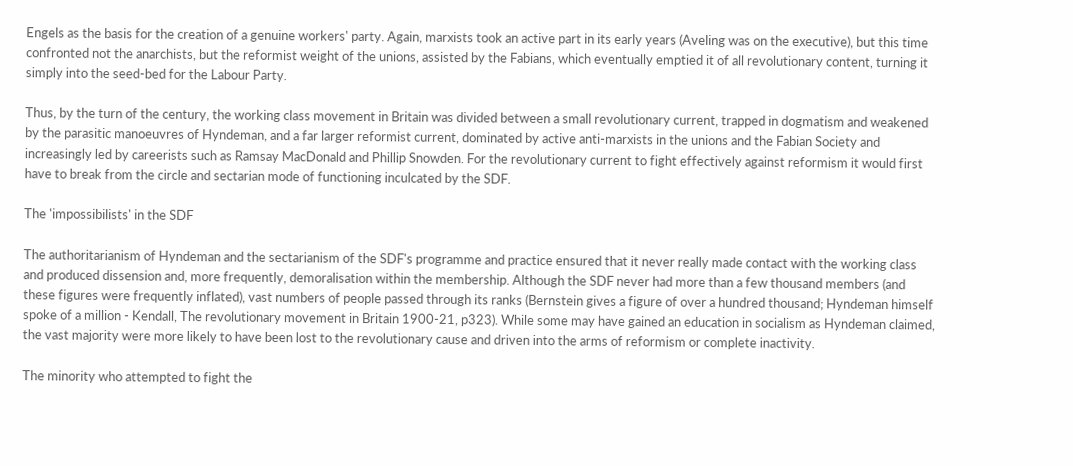Engels as the basis for the creation of a genuine workers' party. Again, marxists took an active part in its early years (Aveling was on the executive), but this time confronted not the anarchists, but the reformist weight of the unions, assisted by the Fabians, which eventually emptied it of all revolutionary content, turning it simply into the seed-bed for the Labour Party.

Thus, by the turn of the century, the working class movement in Britain was divided between a small revolutionary current, trapped in dogmatism and weakened by the parasitic manoeuvres of Hyndeman, and a far larger reformist current, dominated by active anti-marxists in the unions and the Fabian Society and increasingly led by careerists such as Ramsay MacDonald and Phillip Snowden. For the revolutionary current to fight effectively against reformism it would first have to break from the circle and sectarian mode of functioning inculcated by the SDF.

The 'impossibilists' in the SDF

The authoritarianism of Hyndeman and the sectarianism of the SDF's programme and practice ensured that it never really made contact with the working class and produced dissension and, more frequently, demoralisation within the membership. Although the SDF never had more than a few thousand members (and these figures were frequently inflated), vast numbers of people passed through its ranks (Bernstein gives a figure of over a hundred thousand; Hyndeman himself spoke of a million - Kendall, The revolutionary movement in Britain 1900-21, p323). While some may have gained an education in socialism as Hyndeman claimed, the vast majority were more likely to have been lost to the revolutionary cause and driven into the arms of reformism or complete inactivity.

The minority who attempted to fight the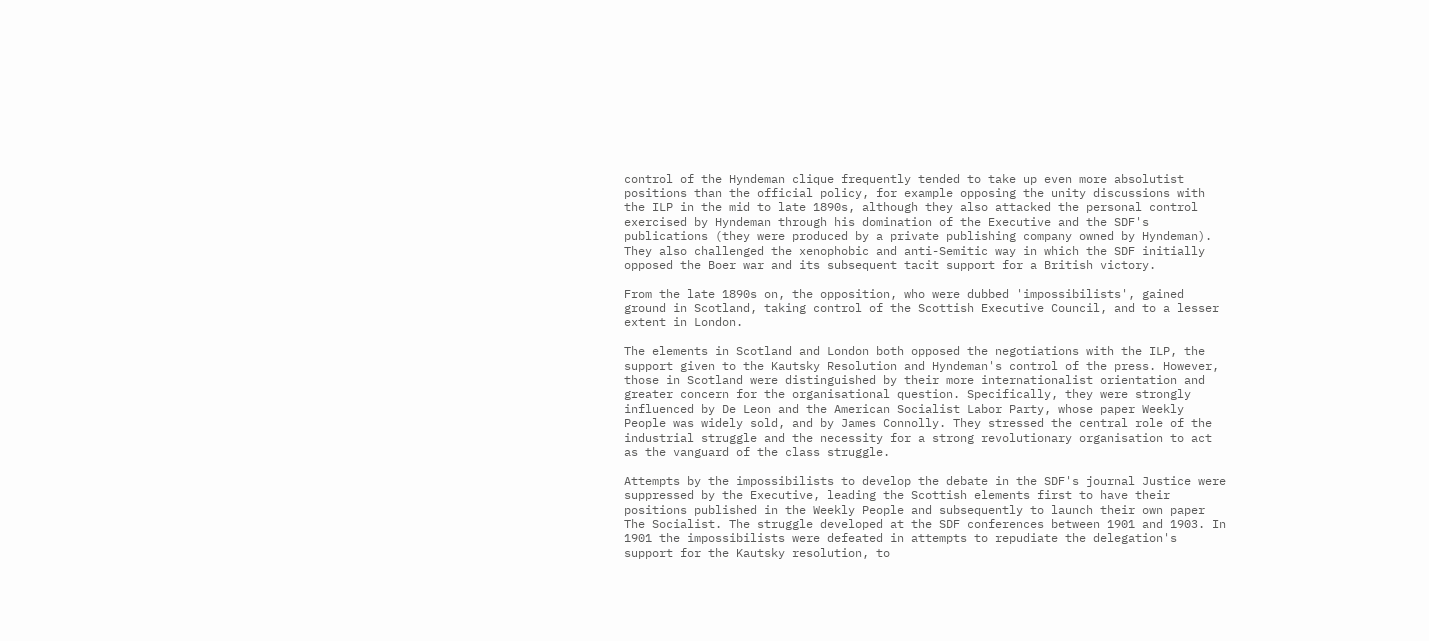control of the Hyndeman clique frequently tended to take up even more absolutist positions than the official policy, for example opposing the unity discussions with the ILP in the mid to late 1890s, although they also attacked the personal control exercised by Hyndeman through his domination of the Executive and the SDF's publications (they were produced by a private publishing company owned by Hyndeman). They also challenged the xenophobic and anti-Semitic way in which the SDF initially opposed the Boer war and its subsequent tacit support for a British victory.

From the late 1890s on, the opposition, who were dubbed 'impossibilists', gained ground in Scotland, taking control of the Scottish Executive Council, and to a lesser extent in London.

The elements in Scotland and London both opposed the negotiations with the ILP, the support given to the Kautsky Resolution and Hyndeman's control of the press. However, those in Scotland were distinguished by their more internationalist orientation and greater concern for the organisational question. Specifically, they were strongly influenced by De Leon and the American Socialist Labor Party, whose paper Weekly People was widely sold, and by James Connolly. They stressed the central role of the industrial struggle and the necessity for a strong revolutionary organisation to act as the vanguard of the class struggle.

Attempts by the impossibilists to develop the debate in the SDF's journal Justice were suppressed by the Executive, leading the Scottish elements first to have their positions published in the Weekly People and subsequently to launch their own paper The Socialist. The struggle developed at the SDF conferences between 1901 and 1903. In 1901 the impossibilists were defeated in attempts to repudiate the delegation's support for the Kautsky resolution, to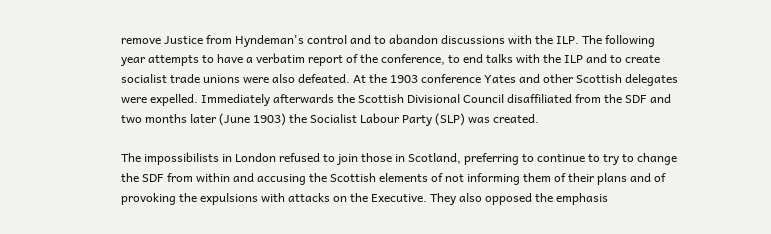remove Justice from Hyndeman's control and to abandon discussions with the ILP. The following year attempts to have a verbatim report of the conference, to end talks with the ILP and to create socialist trade unions were also defeated. At the 1903 conference Yates and other Scottish delegates were expelled. Immediately afterwards the Scottish Divisional Council disaffiliated from the SDF and two months later (June 1903) the Socialist Labour Party (SLP) was created.

The impossibilists in London refused to join those in Scotland, preferring to continue to try to change the SDF from within and accusing the Scottish elements of not informing them of their plans and of provoking the expulsions with attacks on the Executive. They also opposed the emphasis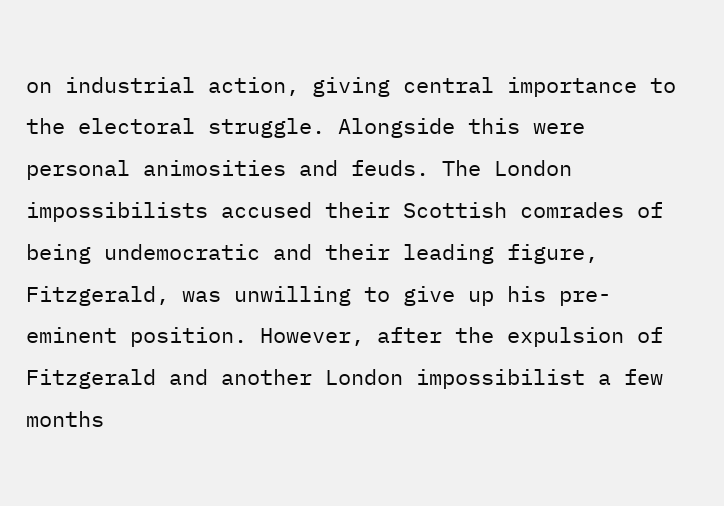on industrial action, giving central importance to the electoral struggle. Alongside this were personal animosities and feuds. The London impossibilists accused their Scottish comrades of being undemocratic and their leading figure, Fitzgerald, was unwilling to give up his pre-eminent position. However, after the expulsion of Fitzgerald and another London impossibilist a few months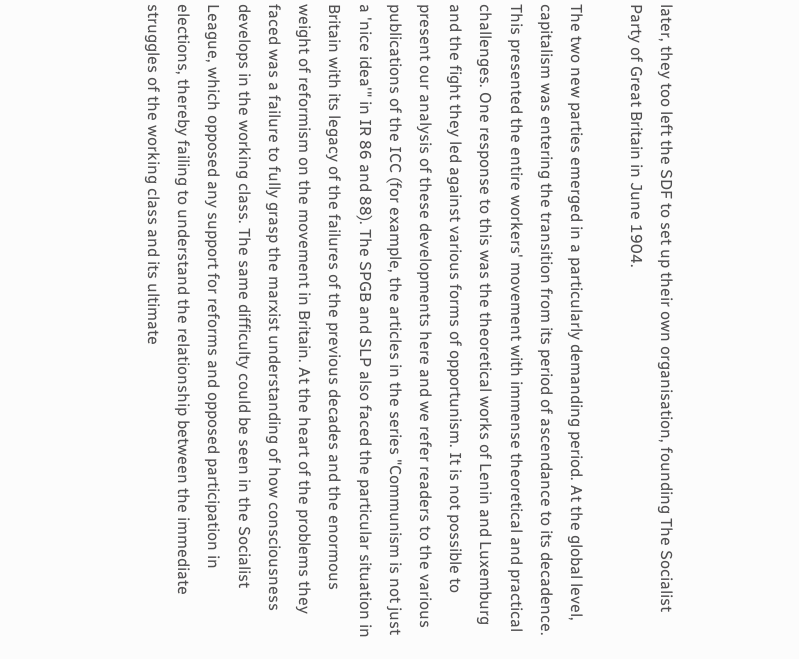later, they too left the SDF to set up their own organisation, founding The Socialist Party of Great Britain in June 1904.

The two new parties emerged in a particularly demanding period. At the global level, capitalism was entering the transition from its period of ascendance to its decadence. This presented the entire workers' movement with immense theoretical and practical challenges. One response to this was the theoretical works of Lenin and Luxemburg and the fight they led against various forms of opportunism. It is not possible to present our analysis of these developments here and we refer readers to the various publications of the ICC (for example, the articles in the series "Communism is not just a 'nice idea'" in IR 86 and 88). The SPGB and SLP also faced the particular situation in Britain with its legacy of the failures of the previous decades and the enormous weight of reformism on the movement in Britain. At the heart of the problems they faced was a failure to fully grasp the marxist understanding of how consciousness develops in the working class. The same difficulty could be seen in the Socialist League, which opposed any support for reforms and opposed participation in elections, thereby failing to understand the relationship between the immediate struggles of the working class and its ultimate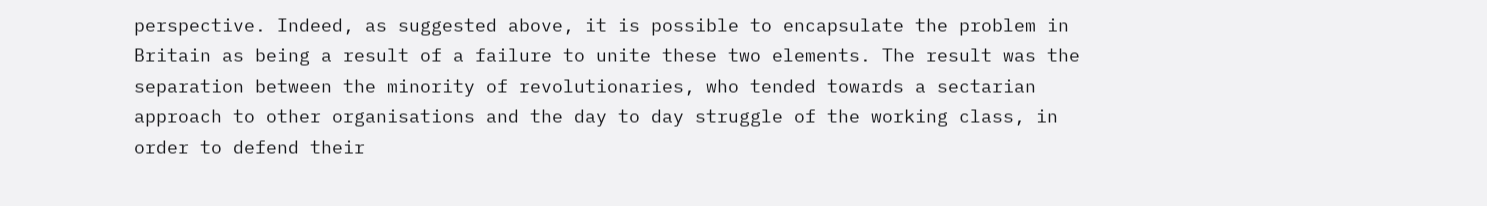perspective. Indeed, as suggested above, it is possible to encapsulate the problem in Britain as being a result of a failure to unite these two elements. The result was the separation between the minority of revolutionaries, who tended towards a sectarian approach to other organisations and the day to day struggle of the working class, in order to defend their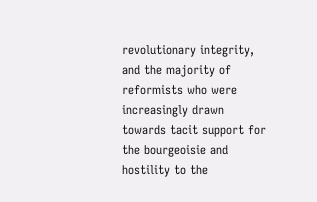revolutionary integrity, and the majority of reformists who were increasingly drawn towards tacit support for the bourgeoisie and hostility to the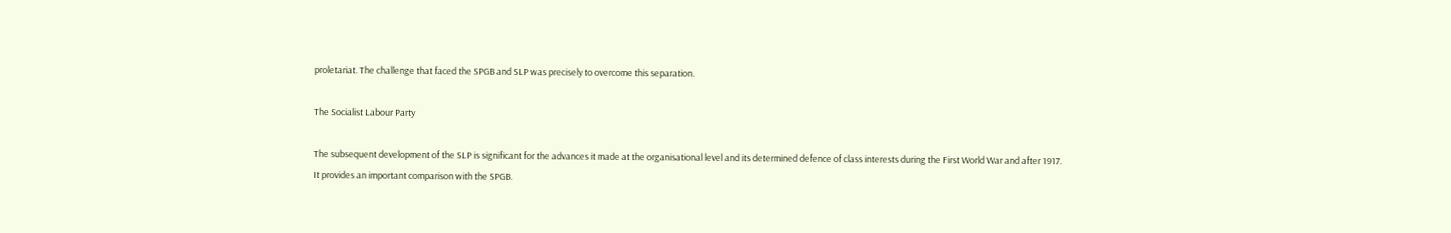proletariat. The challenge that faced the SPGB and SLP was precisely to overcome this separation.

The Socialist Labour Party

The subsequent development of the SLP is significant for the advances it made at the organisational level and its determined defence of class interests during the First World War and after 1917. It provides an important comparison with the SPGB.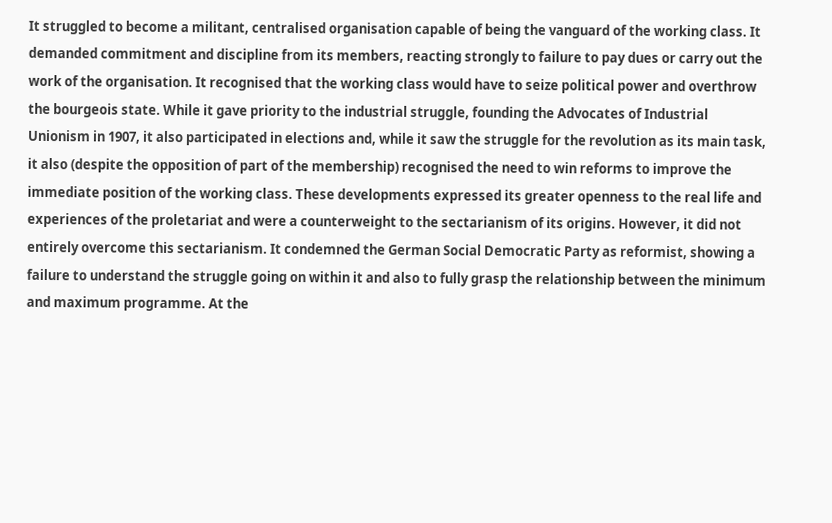It struggled to become a militant, centralised organisation capable of being the vanguard of the working class. It demanded commitment and discipline from its members, reacting strongly to failure to pay dues or carry out the work of the organisation. It recognised that the working class would have to seize political power and overthrow the bourgeois state. While it gave priority to the industrial struggle, founding the Advocates of Industrial Unionism in 1907, it also participated in elections and, while it saw the struggle for the revolution as its main task, it also (despite the opposition of part of the membership) recognised the need to win reforms to improve the immediate position of the working class. These developments expressed its greater openness to the real life and experiences of the proletariat and were a counterweight to the sectarianism of its origins. However, it did not entirely overcome this sectarianism. It condemned the German Social Democratic Party as reformist, showing a failure to understand the struggle going on within it and also to fully grasp the relationship between the minimum and maximum programme. At the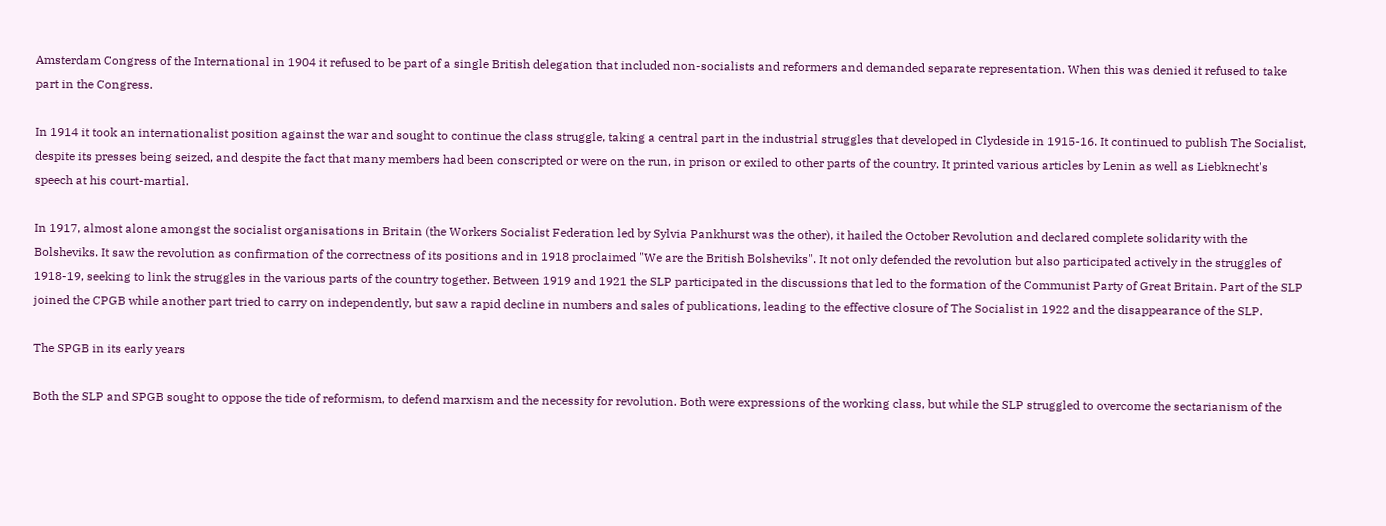Amsterdam Congress of the International in 1904 it refused to be part of a single British delegation that included non-socialists and reformers and demanded separate representation. When this was denied it refused to take part in the Congress.

In 1914 it took an internationalist position against the war and sought to continue the class struggle, taking a central part in the industrial struggles that developed in Clydeside in 1915-16. It continued to publish The Socialist, despite its presses being seized, and despite the fact that many members had been conscripted or were on the run, in prison or exiled to other parts of the country. It printed various articles by Lenin as well as Liebknecht's speech at his court-martial.

In 1917, almost alone amongst the socialist organisations in Britain (the Workers Socialist Federation led by Sylvia Pankhurst was the other), it hailed the October Revolution and declared complete solidarity with the Bolsheviks. It saw the revolution as confirmation of the correctness of its positions and in 1918 proclaimed "We are the British Bolsheviks". It not only defended the revolution but also participated actively in the struggles of 1918-19, seeking to link the struggles in the various parts of the country together. Between 1919 and 1921 the SLP participated in the discussions that led to the formation of the Communist Party of Great Britain. Part of the SLP joined the CPGB while another part tried to carry on independently, but saw a rapid decline in numbers and sales of publications, leading to the effective closure of The Socialist in 1922 and the disappearance of the SLP.

The SPGB in its early years

Both the SLP and SPGB sought to oppose the tide of reformism, to defend marxism and the necessity for revolution. Both were expressions of the working class, but while the SLP struggled to overcome the sectarianism of the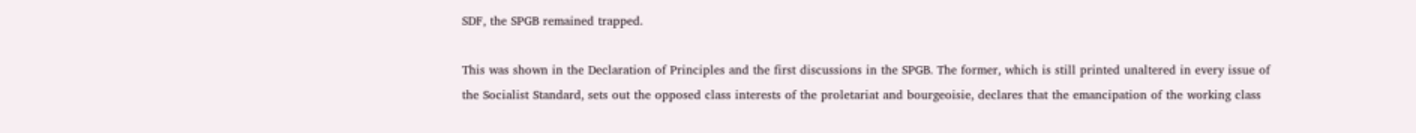SDF, the SPGB remained trapped.

This was shown in the Declaration of Principles and the first discussions in the SPGB. The former, which is still printed unaltered in every issue of the Socialist Standard, sets out the opposed class interests of the proletariat and bourgeoisie, declares that the emancipation of the working class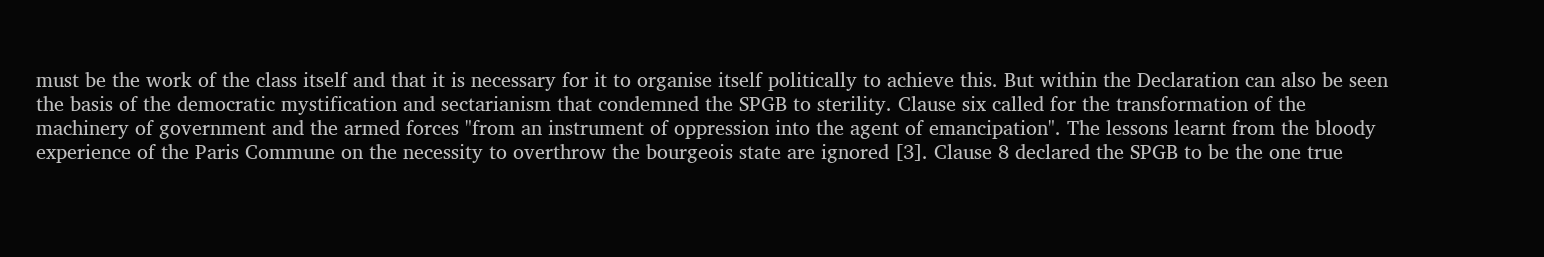must be the work of the class itself and that it is necessary for it to organise itself politically to achieve this. But within the Declaration can also be seen the basis of the democratic mystification and sectarianism that condemned the SPGB to sterility. Clause six called for the transformation of the machinery of government and the armed forces "from an instrument of oppression into the agent of emancipation". The lessons learnt from the bloody experience of the Paris Commune on the necessity to overthrow the bourgeois state are ignored [3]. Clause 8 declared the SPGB to be the one true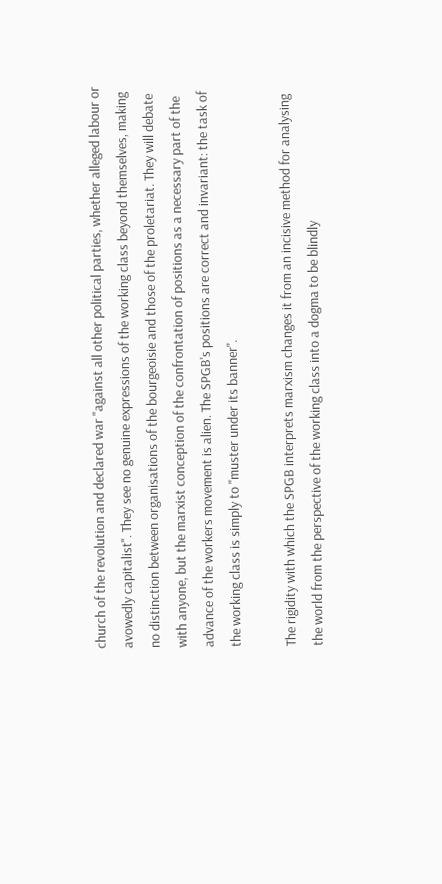church of the revolution and declared war "against all other political parties, whether alleged labour or avowedly capitalist". They see no genuine expressions of the working class beyond themselves, making no distinction between organisations of the bourgeoisie and those of the proletariat. They will debate with anyone, but the marxist conception of the confrontation of positions as a necessary part of the advance of the workers movement is alien. The SPGB's positions are correct and invariant: the task of the working class is simply to "muster under its banner".

The rigidity with which the SPGB interprets marxism changes it from an incisive method for analysing the world from the perspective of the working class into a dogma to be blindly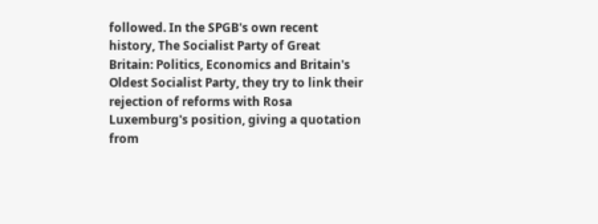followed. In the SPGB's own recent history, The Socialist Party of Great Britain: Politics, Economics and Britain's Oldest Socialist Party, they try to link their rejection of reforms with Rosa Luxemburg's position, giving a quotation from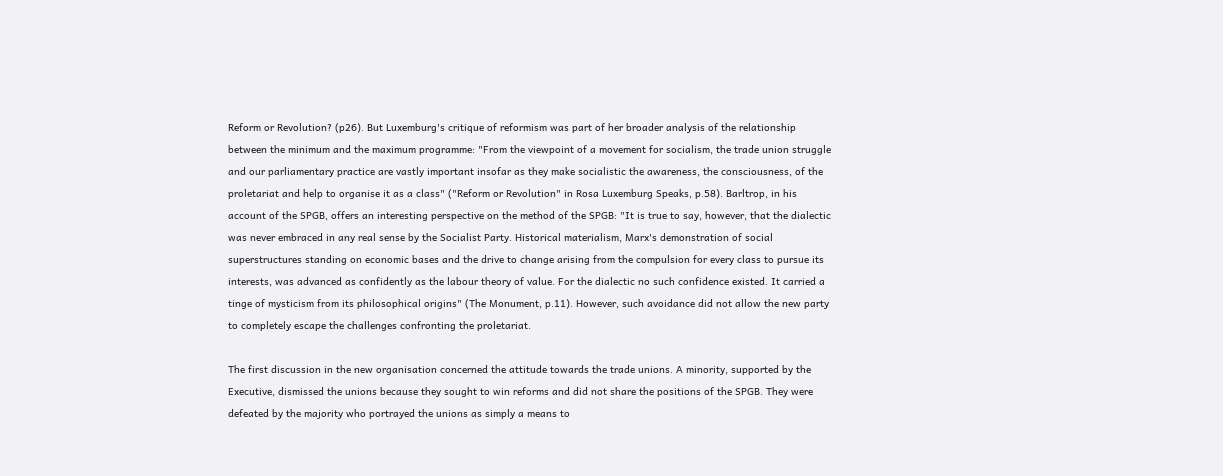Reform or Revolution? (p26). But Luxemburg's critique of reformism was part of her broader analysis of the relationship between the minimum and the maximum programme: "From the viewpoint of a movement for socialism, the trade union struggle and our parliamentary practice are vastly important insofar as they make socialistic the awareness, the consciousness, of the proletariat and help to organise it as a class" ("Reform or Revolution" in Rosa Luxemburg Speaks, p.58). Barltrop, in his account of the SPGB, offers an interesting perspective on the method of the SPGB: "It is true to say, however, that the dialectic was never embraced in any real sense by the Socialist Party. Historical materialism, Marx's demonstration of social superstructures standing on economic bases and the drive to change arising from the compulsion for every class to pursue its interests, was advanced as confidently as the labour theory of value. For the dialectic no such confidence existed. It carried a tinge of mysticism from its philosophical origins" (The Monument, p.11). However, such avoidance did not allow the new party to completely escape the challenges confronting the proletariat.

The first discussion in the new organisation concerned the attitude towards the trade unions. A minority, supported by the Executive, dismissed the unions because they sought to win reforms and did not share the positions of the SPGB. They were defeated by the majority who portrayed the unions as simply a means to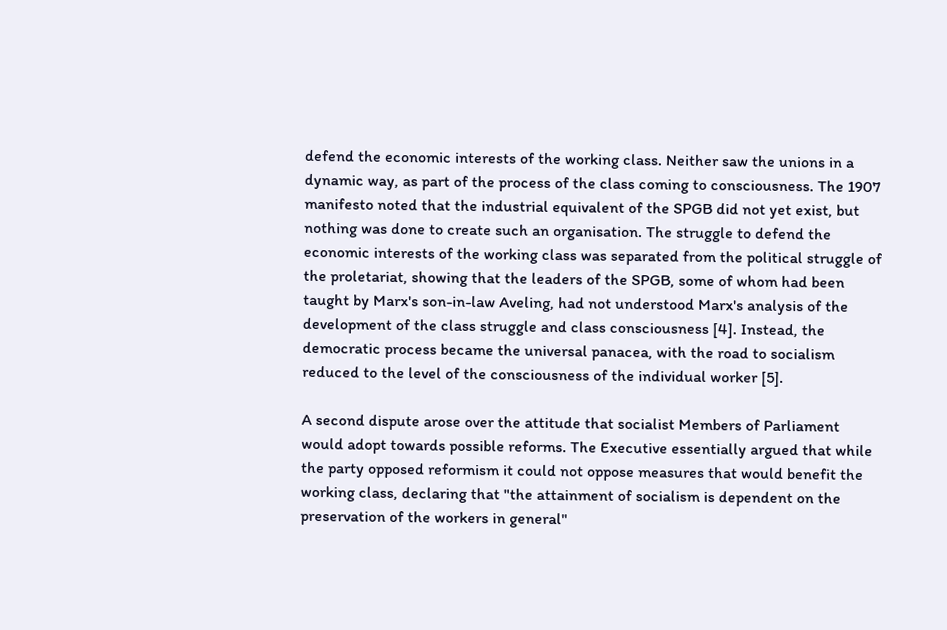defend the economic interests of the working class. Neither saw the unions in a dynamic way, as part of the process of the class coming to consciousness. The 1907 manifesto noted that the industrial equivalent of the SPGB did not yet exist, but nothing was done to create such an organisation. The struggle to defend the economic interests of the working class was separated from the political struggle of the proletariat, showing that the leaders of the SPGB, some of whom had been taught by Marx's son-in-law Aveling, had not understood Marx's analysis of the development of the class struggle and class consciousness [4]. Instead, the democratic process became the universal panacea, with the road to socialism reduced to the level of the consciousness of the individual worker [5].

A second dispute arose over the attitude that socialist Members of Parliament would adopt towards possible reforms. The Executive essentially argued that while the party opposed reformism it could not oppose measures that would benefit the working class, declaring that "the attainment of socialism is dependent on the preservation of the workers in general"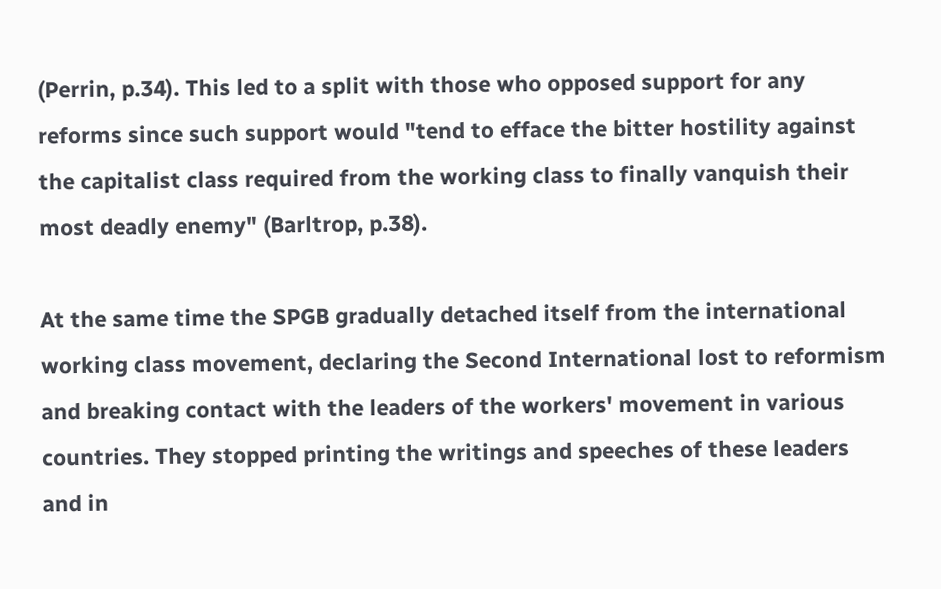(Perrin, p.34). This led to a split with those who opposed support for any reforms since such support would "tend to efface the bitter hostility against the capitalist class required from the working class to finally vanquish their most deadly enemy" (Barltrop, p.38).

At the same time the SPGB gradually detached itself from the international working class movement, declaring the Second International lost to reformism and breaking contact with the leaders of the workers' movement in various countries. They stopped printing the writings and speeches of these leaders and in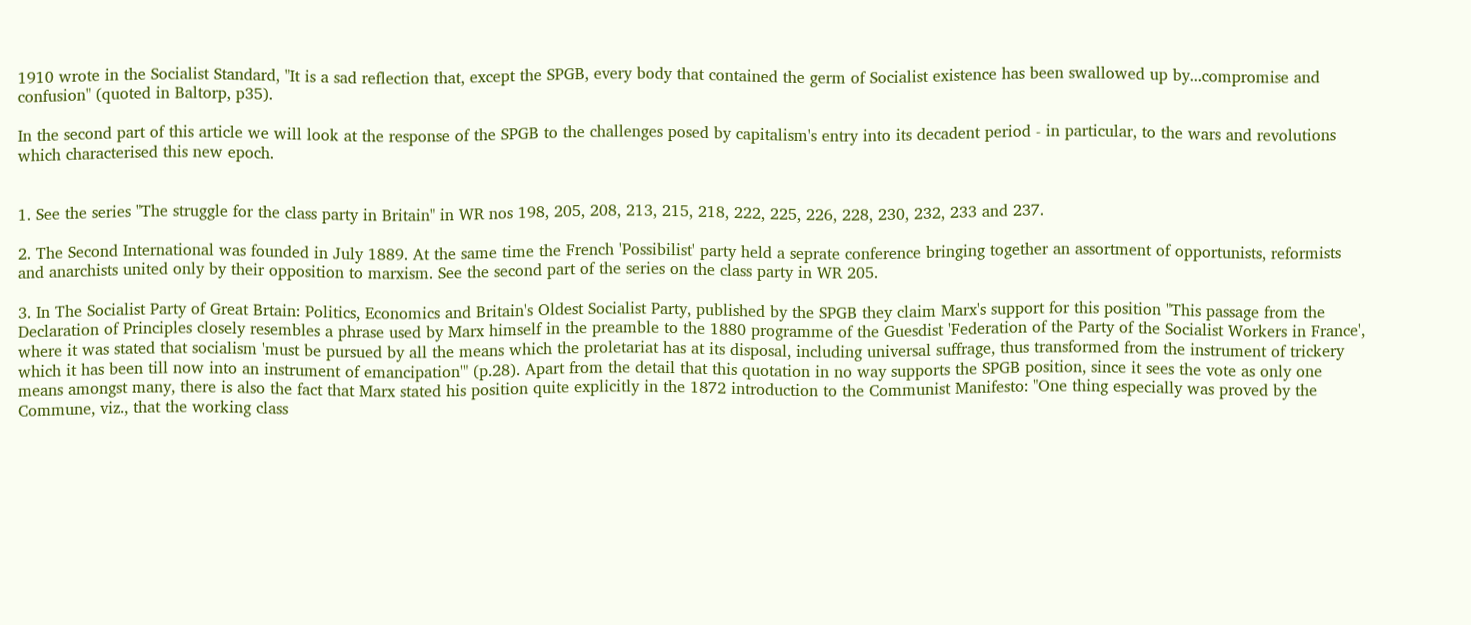1910 wrote in the Socialist Standard, "It is a sad reflection that, except the SPGB, every body that contained the germ of Socialist existence has been swallowed up by...compromise and confusion" (quoted in Baltorp, p35).

In the second part of this article we will look at the response of the SPGB to the challenges posed by capitalism's entry into its decadent period - in particular, to the wars and revolutions which characterised this new epoch.


1. See the series "The struggle for the class party in Britain" in WR nos 198, 205, 208, 213, 215, 218, 222, 225, 226, 228, 230, 232, 233 and 237.

2. The Second International was founded in July 1889. At the same time the French 'Possibilist' party held a seprate conference bringing together an assortment of opportunists, reformists and anarchists united only by their opposition to marxism. See the second part of the series on the class party in WR 205.

3. In The Socialist Party of Great Brtain: Politics, Economics and Britain's Oldest Socialist Party, published by the SPGB they claim Marx's support for this position "This passage from the Declaration of Principles closely resembles a phrase used by Marx himself in the preamble to the 1880 programme of the Guesdist 'Federation of the Party of the Socialist Workers in France', where it was stated that socialism 'must be pursued by all the means which the proletariat has at its disposal, including universal suffrage, thus transformed from the instrument of trickery which it has been till now into an instrument of emancipation'" (p.28). Apart from the detail that this quotation in no way supports the SPGB position, since it sees the vote as only one means amongst many, there is also the fact that Marx stated his position quite explicitly in the 1872 introduction to the Communist Manifesto: "One thing especially was proved by the Commune, viz., that the working class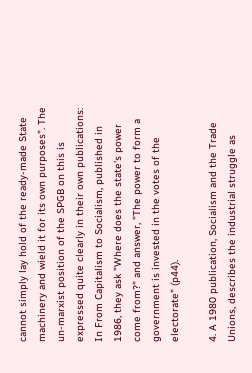cannot simply lay hold of the ready-made State machinery and wield it for its own purposes". The un-marxist position of the SPGB on this is expressed quite clearly in their own publications: In From Capitalism to Socialism, published in 1986, they ask "Where does the state's power come from?" and answer, "The power to form a government is invested in the votes of the electorate" (p44).

4. A 1980 publication, Socialism and the Trade Unions, describes the industrial struggle as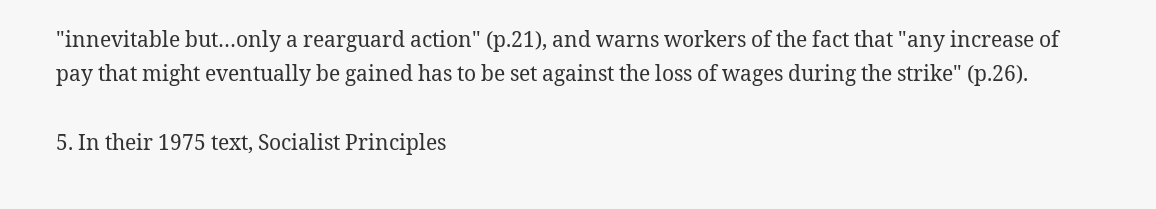"innevitable but…only a rearguard action" (p.21), and warns workers of the fact that "any increase of pay that might eventually be gained has to be set against the loss of wages during the strike" (p.26).

5. In their 1975 text, Socialist Principles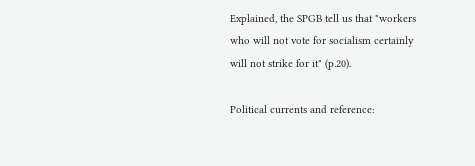Explained, the SPGB tell us that "workers who will not vote for socialism certainly will not strike for it" (p.20).

Political currents and reference: